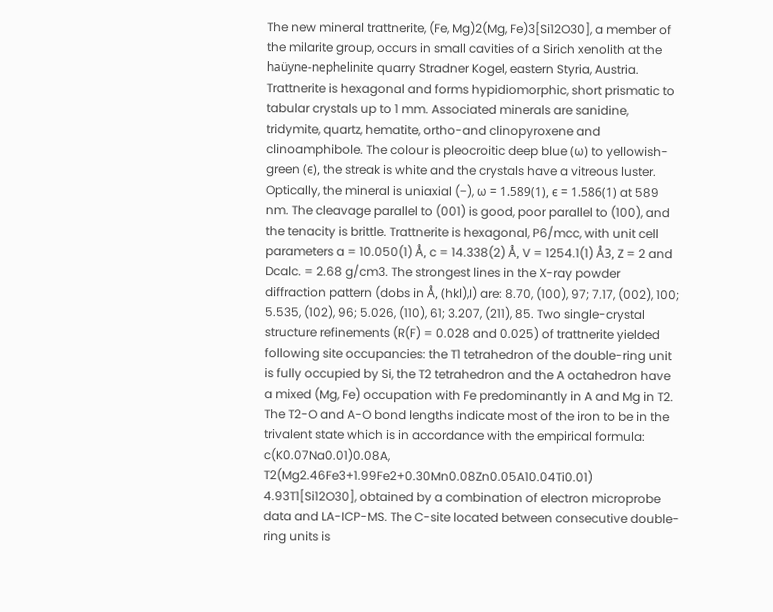The new mineral trattnerite, (Fe, Mg)2(Mg, Fe)3[Si12O30], a member of the milarite group, occurs in small cavities of a Sirich xenolith at the haüyne-nephelinite quarry Stradner Kogel, eastern Styria, Austria. Trattnerite is hexagonal and forms hypidiomorphic, short prismatic to tabular crystals up to 1 mm. Associated minerals are sanidine, tridymite, quartz, hematite, ortho-and clinopyroxene and clinoamphibole. The colour is pleocroitic deep blue (ω) to yellowish-green (ϵ), the streak is white and the crystals have a vitreous luster. Optically, the mineral is uniaxial (−), ω = 1.589(1), ϵ = 1.586(1) at 589 nm. The cleavage parallel to (001) is good, poor parallel to (100), and the tenacity is brittle. Trattnerite is hexagonal, P6/mcc, with unit cell parameters a = 10.050(1) Å, c = 14.338(2) Å, V = 1254.1(1) Å3, Z = 2 and Dcalc. = 2.68 g/cm3. The strongest lines in the X-ray powder diffraction pattern (dobs in Å, (hkl),I) are: 8.70, (100), 97; 7.17, (002), 100; 5.535, (102), 96; 5.026, (110), 61; 3.207, (211), 85. Two single-crystal structure refinements (R(F) = 0.028 and 0.025) of trattnerite yielded following site occupancies: the T1 tetrahedron of the double-ring unit is fully occupied by Si, the T2 tetrahedron and the A octahedron have a mixed (Mg, Fe) occupation with Fe predominantly in A and Mg in T2. The T2-O and A-O bond lengths indicate most of the iron to be in the trivalent state which is in accordance with the empirical formula: c(K0.07Na0.01)0.08A, T2(Mg2.46Fe3+1.99Fe2+0.30Mn0.08Zn0.05A10.04Ti0.01) 4.93T1[Si12O30], obtained by a combination of electron microprobe data and LA-ICP-MS. The C-site located between consecutive double-ring units is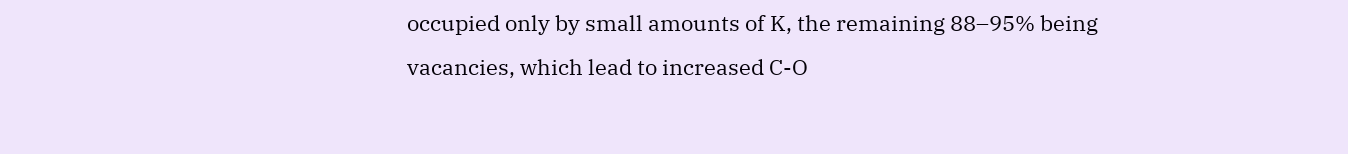occupied only by small amounts of K, the remaining 88–95% being vacancies, which lead to increased C-O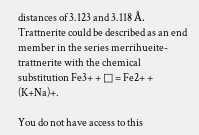distances of 3.123 and 3.118 Å. Trattnerite could be described as an end member in the series merrihueite-trattnerite with the chemical substitution Fe3+ + □ = Fe2+ + (K+Na)+.

You do not have access to this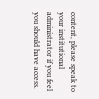content, please speak to your institutional administrator if you feel you should have access.